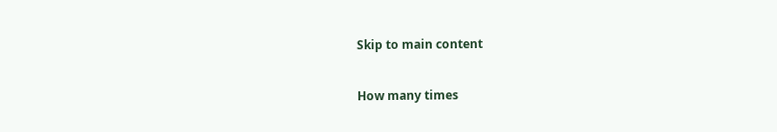Skip to main content

How many times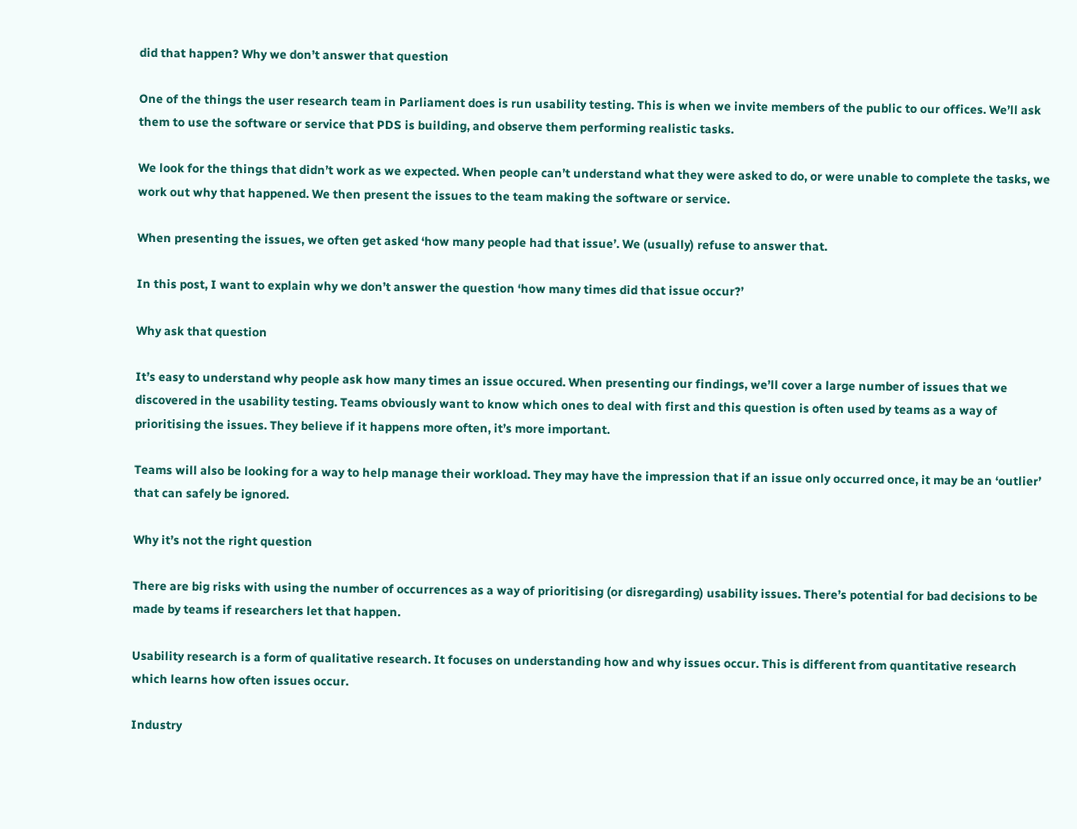did that happen? Why we don’t answer that question

One of the things the user research team in Parliament does is run usability testing. This is when we invite members of the public to our offices. We’ll ask them to use the software or service that PDS is building, and observe them performing realistic tasks.

We look for the things that didn’t work as we expected. When people can’t understand what they were asked to do, or were unable to complete the tasks, we work out why that happened. We then present the issues to the team making the software or service.

When presenting the issues, we often get asked ‘how many people had that issue’. We (usually) refuse to answer that.

In this post, I want to explain why we don’t answer the question ‘how many times did that issue occur?’

Why ask that question

It’s easy to understand why people ask how many times an issue occured. When presenting our findings, we’ll cover a large number of issues that we discovered in the usability testing. Teams obviously want to know which ones to deal with first and this question is often used by teams as a way of prioritising the issues. They believe if it happens more often, it’s more important.

Teams will also be looking for a way to help manage their workload. They may have the impression that if an issue only occurred once, it may be an ‘outlier’ that can safely be ignored.

Why it’s not the right question

There are big risks with using the number of occurrences as a way of prioritising (or disregarding) usability issues. There’s potential for bad decisions to be made by teams if researchers let that happen.

Usability research is a form of qualitative research. It focuses on understanding how and why issues occur. This is different from quantitative research which learns how often issues occur.

Industry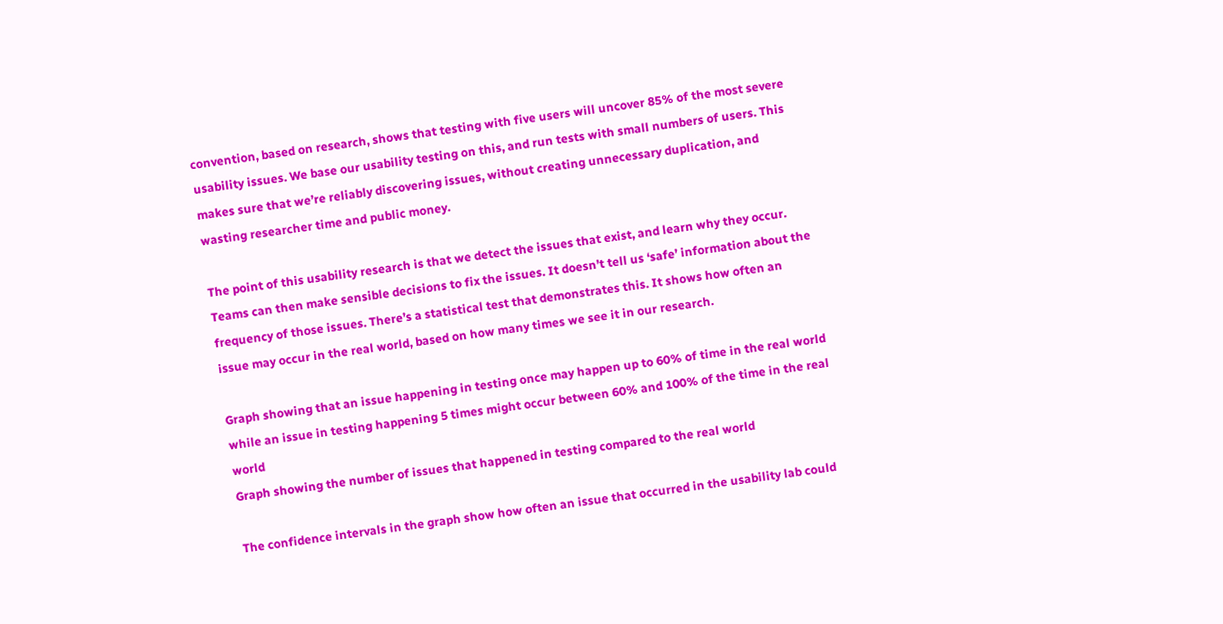convention, based on research, shows that testing with five users will uncover 85% of the most severe usability issues. We base our usability testing on this, and run tests with small numbers of users. This makes sure that we’re reliably discovering issues, without creating unnecessary duplication, and wasting researcher time and public money.

The point of this usability research is that we detect the issues that exist, and learn why they occur. Teams can then make sensible decisions to fix the issues. It doesn’t tell us ‘safe’ information about the frequency of those issues. There’s a statistical test that demonstrates this. It shows how often an issue may occur in the real world, based on how many times we see it in our research.

Graph showing that an issue happening in testing once may happen up to 60% of time in the real world while an issue in testing happening 5 times might occur between 60% and 100% of the time in the real world
Graph showing the number of issues that happened in testing compared to the real world

The confidence intervals in the graph show how often an issue that occurred in the usability lab could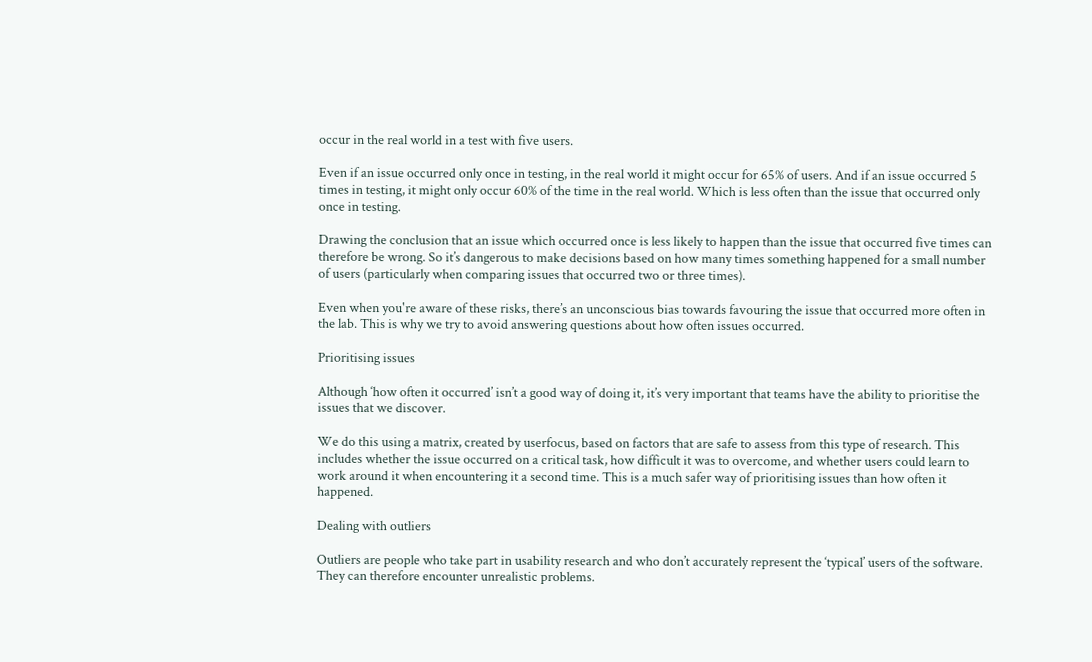occur in the real world in a test with five users.

Even if an issue occurred only once in testing, in the real world it might occur for 65% of users. And if an issue occurred 5 times in testing, it might only occur 60% of the time in the real world. Which is less often than the issue that occurred only once in testing.

Drawing the conclusion that an issue which occurred once is less likely to happen than the issue that occurred five times can therefore be wrong. So it’s dangerous to make decisions based on how many times something happened for a small number of users (particularly when comparing issues that occurred two or three times).

Even when you're aware of these risks, there’s an unconscious bias towards favouring the issue that occurred more often in the lab. This is why we try to avoid answering questions about how often issues occurred.

Prioritising issues

Although ‘how often it occurred’ isn’t a good way of doing it, it’s very important that teams have the ability to prioritise the issues that we discover.

We do this using a matrix, created by userfocus, based on factors that are safe to assess from this type of research. This includes whether the issue occurred on a critical task, how difficult it was to overcome, and whether users could learn to work around it when encountering it a second time. This is a much safer way of prioritising issues than how often it happened.

Dealing with outliers

Outliers are people who take part in usability research and who don’t accurately represent the ‘typical’ users of the software. They can therefore encounter unrealistic problems.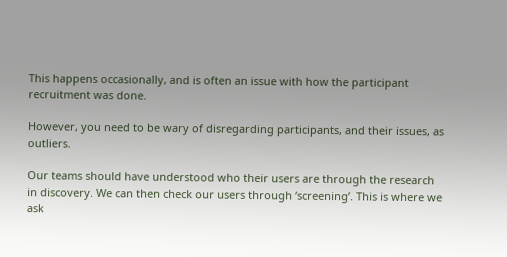This happens occasionally, and is often an issue with how the participant recruitment was done.

However, you need to be wary of disregarding participants, and their issues, as outliers.

Our teams should have understood who their users are through the research in discovery. We can then check our users through ‘screening’. This is where we ask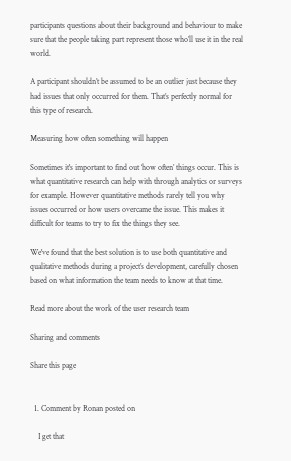participants questions about their background and behaviour to make sure that the people taking part represent those who’ll use it in the real world.

A participant shouldn’t be assumed to be an outlier just because they had issues that only occurred for them. That’s perfectly normal for this type of research.

Measuring how often something will happen

Sometimes it's important to find out ‘how often’ things occur. This is what quantitative research can help with through analytics or surveys for example. However quantitative methods rarely tell you why issues occurred or how users overcame the issue. This makes it difficult for teams to try to fix the things they see.

We've found that the best solution is to use both quantitative and qualitative methods during a project’s development, carefully chosen based on what information the team needs to know at that time.

Read more about the work of the user research team

Sharing and comments

Share this page


  1. Comment by Ronan posted on

    I get that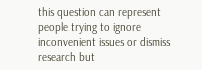this question can represent people trying to ignore inconvenient issues or dismiss research but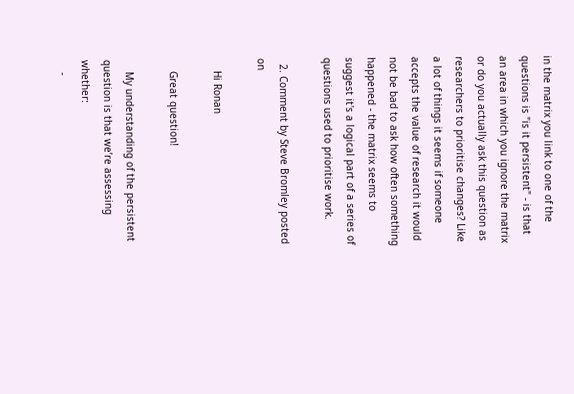in the matrix you link to one of the questions is "is it persistent" - is that an area in which you ignore the matrix or do you actually ask this question as researchers to prioritise changes? Like a lot of things it seems if someone accepts the value of research it would not be bad to ask how often something happened - the matrix seems to suggest it's a logical part of a series of questions used to prioritise work.

  2. Comment by Steve Bromley posted on

    Hi Ronan

    Great question!

    My understanding of the persistent question is that we’re assessing whether:
    -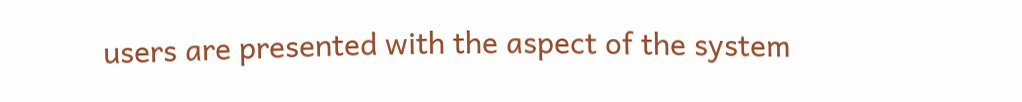users are presented with the aspect of the system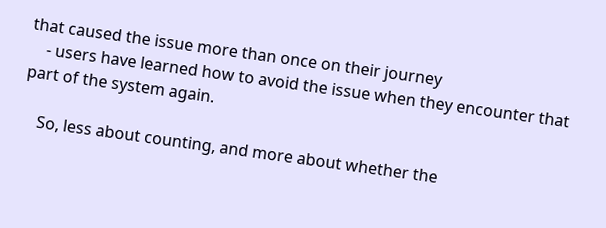that caused the issue more than once on their journey
    - users have learned how to avoid the issue when they encounter that part of the system again.

    So, less about counting, and more about whether the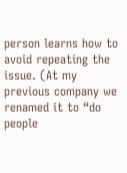person learns how to avoid repeating the issue. (At my previous company we renamed it to “do people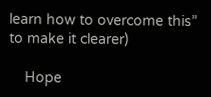learn how to overcome this” to make it clearer)

    Hope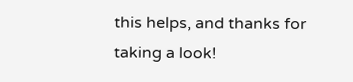this helps, and thanks for taking a look!